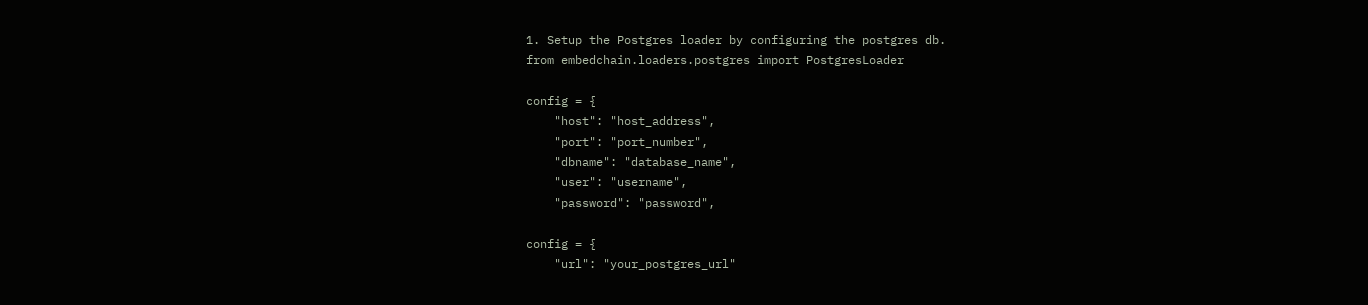1. Setup the Postgres loader by configuring the postgres db.
from embedchain.loaders.postgres import PostgresLoader

config = {
    "host": "host_address",
    "port": "port_number",
    "dbname": "database_name",
    "user": "username",
    "password": "password",

config = {
    "url": "your_postgres_url"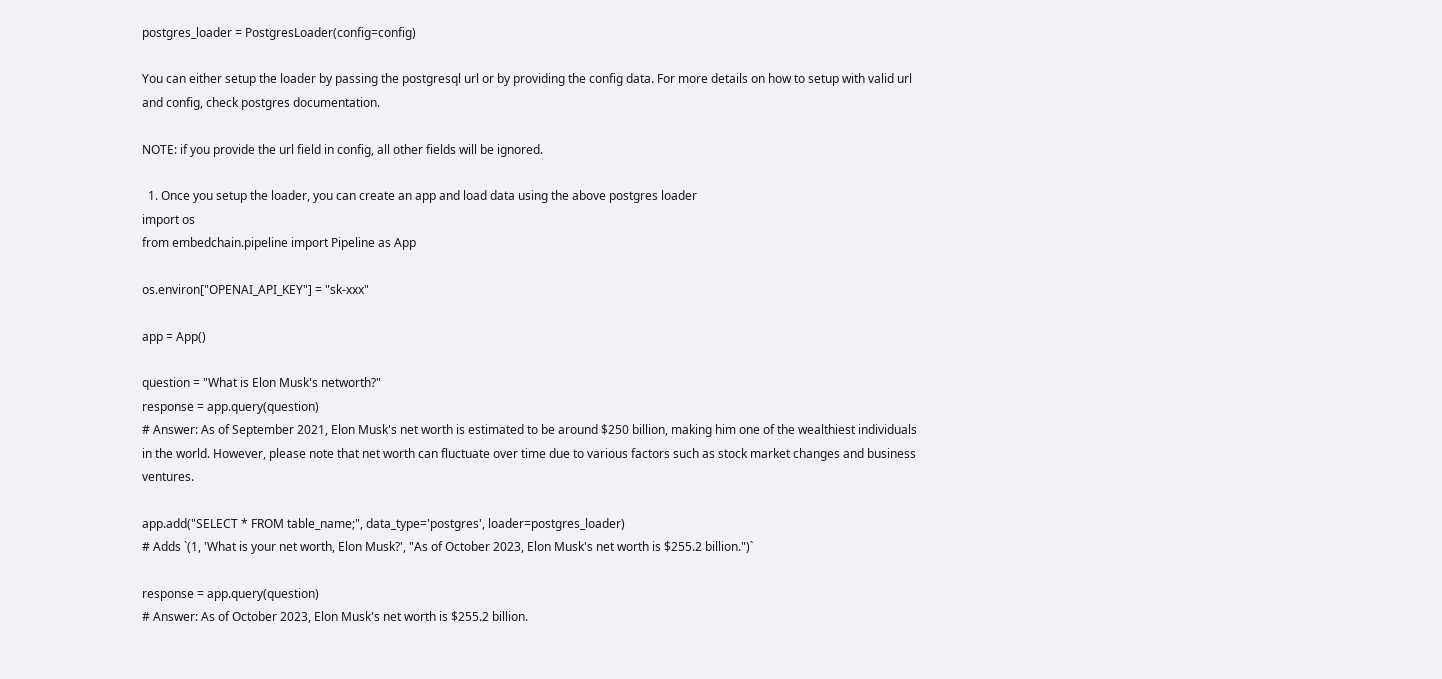postgres_loader = PostgresLoader(config=config)

You can either setup the loader by passing the postgresql url or by providing the config data. For more details on how to setup with valid url and config, check postgres documentation.

NOTE: if you provide the url field in config, all other fields will be ignored.

  1. Once you setup the loader, you can create an app and load data using the above postgres loader
import os
from embedchain.pipeline import Pipeline as App

os.environ["OPENAI_API_KEY"] = "sk-xxx"

app = App()

question = "What is Elon Musk's networth?"
response = app.query(question)
# Answer: As of September 2021, Elon Musk's net worth is estimated to be around $250 billion, making him one of the wealthiest individuals in the world. However, please note that net worth can fluctuate over time due to various factors such as stock market changes and business ventures.

app.add("SELECT * FROM table_name;", data_type='postgres', loader=postgres_loader)
# Adds `(1, 'What is your net worth, Elon Musk?', "As of October 2023, Elon Musk's net worth is $255.2 billion.")`

response = app.query(question)
# Answer: As of October 2023, Elon Musk's net worth is $255.2 billion.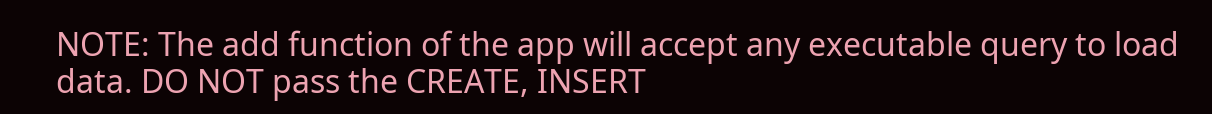NOTE: The add function of the app will accept any executable query to load data. DO NOT pass the CREATE, INSERT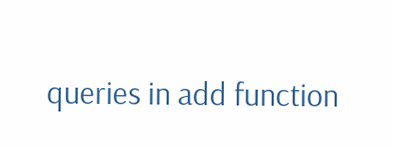queries in add function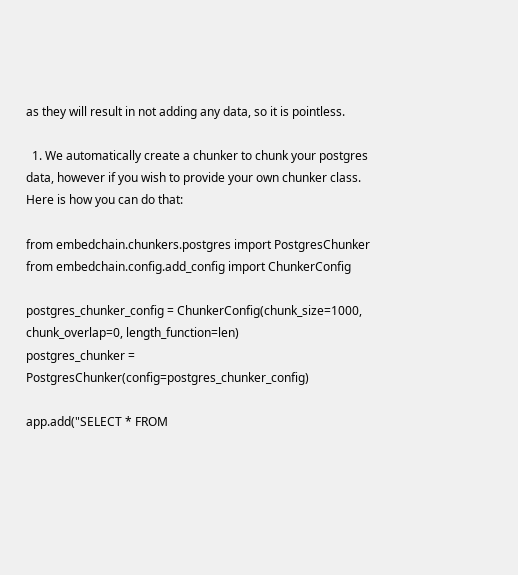as they will result in not adding any data, so it is pointless.

  1. We automatically create a chunker to chunk your postgres data, however if you wish to provide your own chunker class. Here is how you can do that:

from embedchain.chunkers.postgres import PostgresChunker
from embedchain.config.add_config import ChunkerConfig

postgres_chunker_config = ChunkerConfig(chunk_size=1000, chunk_overlap=0, length_function=len)
postgres_chunker = PostgresChunker(config=postgres_chunker_config)

app.add("SELECT * FROM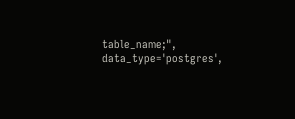table_name;", data_type='postgres',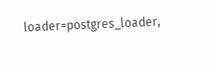loader=postgres_loader,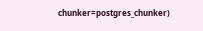chunker=postgres_chunker)